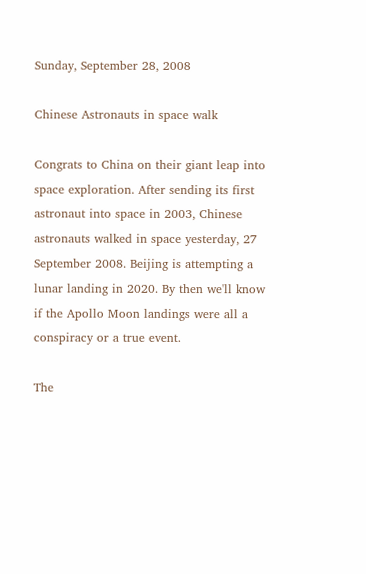Sunday, September 28, 2008

Chinese Astronauts in space walk

Congrats to China on their giant leap into space exploration. After sending its first astronaut into space in 2003, Chinese astronauts walked in space yesterday, 27 September 2008. Beijing is attempting a lunar landing in 2020. By then we'll know if the Apollo Moon landings were all a conspiracy or a true event.

The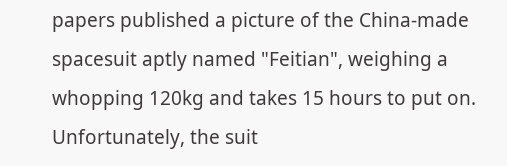papers published a picture of the China-made spacesuit aptly named "Feitian", weighing a whopping 120kg and takes 15 hours to put on. Unfortunately, the suit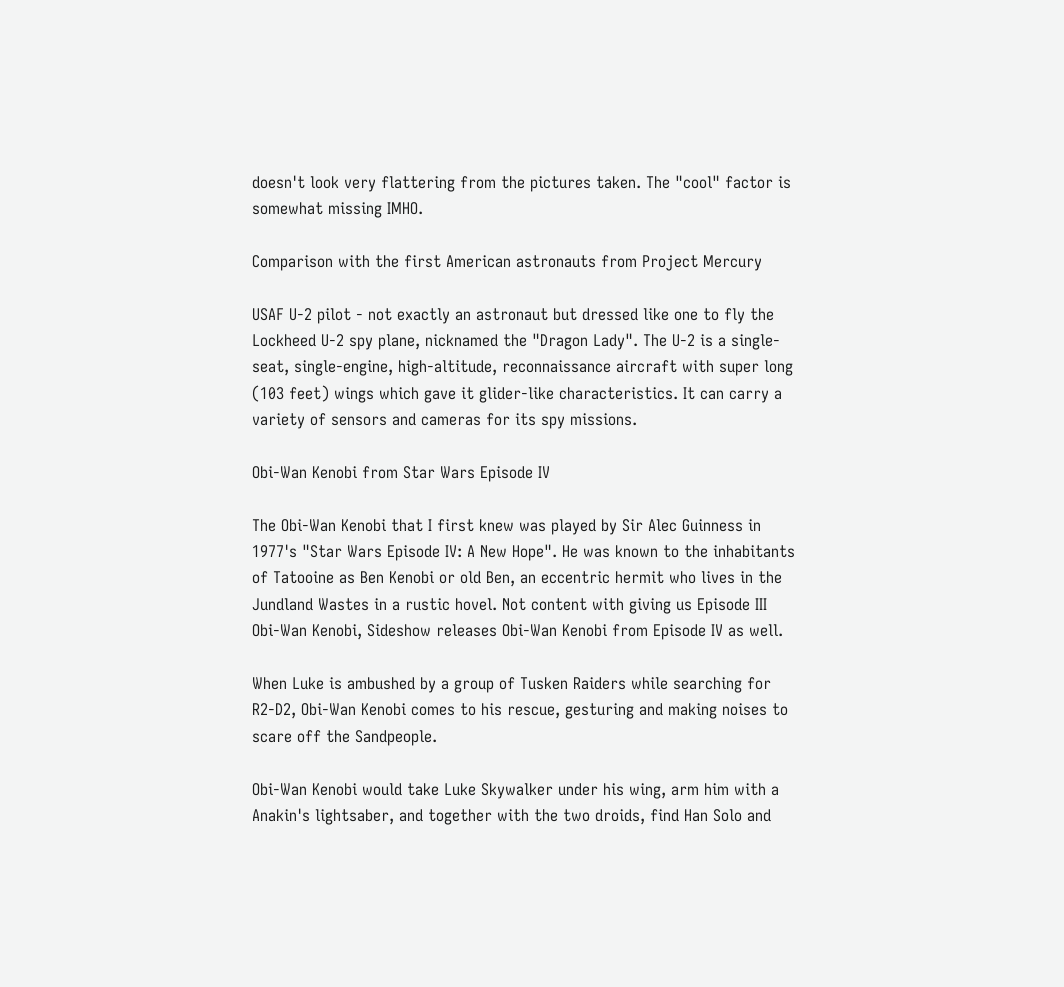doesn't look very flattering from the pictures taken. The "cool" factor is somewhat missing IMHO.

Comparison with the first American astronauts from Project Mercury

USAF U-2 pilot - not exactly an astronaut but dressed like one to fly the Lockheed U-2 spy plane, nicknamed the "Dragon Lady". The U-2 is a single-seat, single-engine, high-altitude, reconnaissance aircraft with super long (103 feet) wings which gave it glider-like characteristics. It can carry a variety of sensors and cameras for its spy missions.

Obi-Wan Kenobi from Star Wars Episode IV

The Obi-Wan Kenobi that I first knew was played by Sir Alec Guinness in 1977's "Star Wars Episode IV: A New Hope". He was known to the inhabitants of Tatooine as Ben Kenobi or old Ben, an eccentric hermit who lives in the Jundland Wastes in a rustic hovel. Not content with giving us Episode III Obi-Wan Kenobi, Sideshow releases Obi-Wan Kenobi from Episode IV as well.

When Luke is ambushed by a group of Tusken Raiders while searching for R2-D2, Obi-Wan Kenobi comes to his rescue, gesturing and making noises to scare off the Sandpeople.

Obi-Wan Kenobi would take Luke Skywalker under his wing, arm him with a Anakin's lightsaber, and together with the two droids, find Han Solo and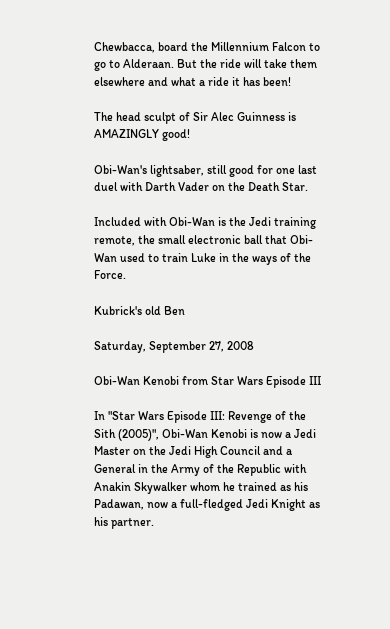Chewbacca, board the Millennium Falcon to go to Alderaan. But the ride will take them elsewhere and what a ride it has been!

The head sculpt of Sir Alec Guinness is AMAZINGLY good!

Obi-Wan's lightsaber, still good for one last duel with Darth Vader on the Death Star.

Included with Obi-Wan is the Jedi training remote, the small electronic ball that Obi-Wan used to train Luke in the ways of the Force.

Kubrick's old Ben

Saturday, September 27, 2008

Obi-Wan Kenobi from Star Wars Episode III

In "Star Wars Episode III: Revenge of the Sith (2005)", Obi-Wan Kenobi is now a Jedi Master on the Jedi High Council and a General in the Army of the Republic with Anakin Skywalker whom he trained as his Padawan, now a full-fledged Jedi Knight as his partner.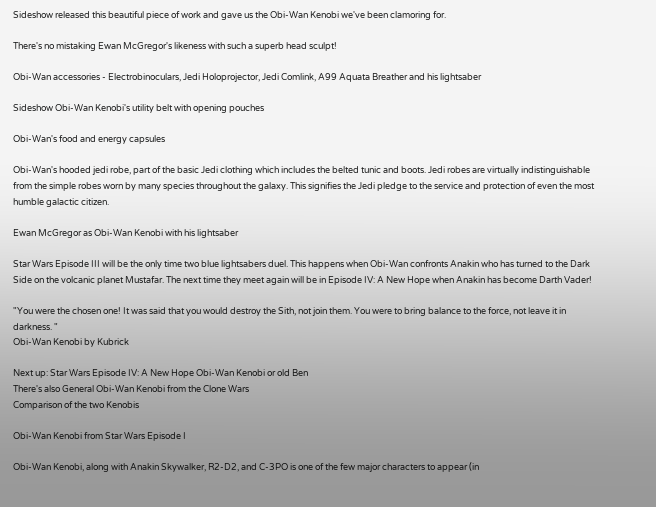Sideshow released this beautiful piece of work and gave us the Obi-Wan Kenobi we've been clamoring for.

There's no mistaking Ewan McGregor's likeness with such a superb head sculpt!

Obi-Wan accessories - Electrobinoculars, Jedi Holoprojector, Jedi Comlink, A99 Aquata Breather and his lightsaber

Sideshow Obi-Wan Kenobi's utility belt with opening pouches

Obi-Wan's food and energy capsules

Obi-Wan's hooded jedi robe, part of the basic Jedi clothing which includes the belted tunic and boots. Jedi robes are virtually indistinguishable from the simple robes worn by many species throughout the galaxy. This signifies the Jedi pledge to the service and protection of even the most humble galactic citizen.

Ewan McGregor as Obi-Wan Kenobi with his lightsaber

Star Wars Episode III will be the only time two blue lightsabers duel. This happens when Obi-Wan confronts Anakin who has turned to the Dark Side on the volcanic planet Mustafar. The next time they meet again will be in Episode IV: A New Hope when Anakin has become Darth Vader!

"You were the chosen one! It was said that you would destroy the Sith, not join them. You were to bring balance to the force, not leave it in darkness. "
Obi-Wan Kenobi by Kubrick

Next up: Star Wars Episode IV: A New Hope Obi-Wan Kenobi or old Ben
There's also General Obi-Wan Kenobi from the Clone Wars
Comparison of the two Kenobis

Obi-Wan Kenobi from Star Wars Episode I

Obi-Wan Kenobi, along with Anakin Skywalker, R2-D2, and C-3PO is one of the few major characters to appear (in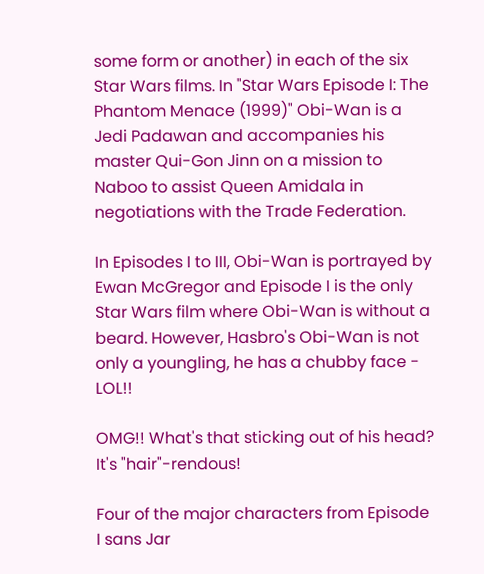some form or another) in each of the six Star Wars films. In "Star Wars Episode I: The Phantom Menace (1999)" Obi-Wan is a Jedi Padawan and accompanies his master Qui-Gon Jinn on a mission to Naboo to assist Queen Amidala in negotiations with the Trade Federation.

In Episodes I to III, Obi-Wan is portrayed by Ewan McGregor and Episode I is the only Star Wars film where Obi-Wan is without a beard. However, Hasbro's Obi-Wan is not only a youngling, he has a chubby face - LOL!!

OMG!! What's that sticking out of his head? It's "hair"-rendous!

Four of the major characters from Episode I sans Jar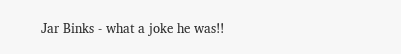Jar Binks - what a joke he was!!